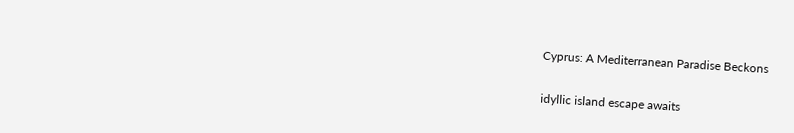Cyprus: A Mediterranean Paradise Beckons

idyllic island escape awaits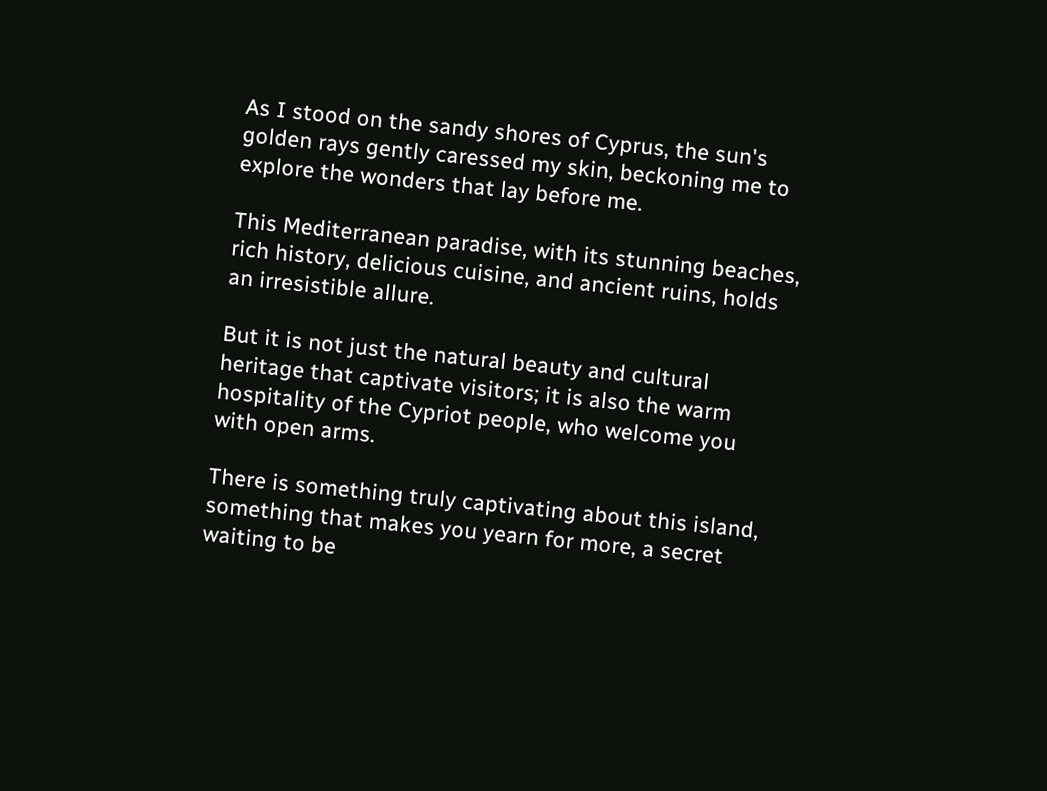As I stood on the sandy shores of Cyprus, the sun's golden rays gently caressed my skin, beckoning me to explore the wonders that lay before me.

This Mediterranean paradise, with its stunning beaches, rich history, delicious cuisine, and ancient ruins, holds an irresistible allure.

But it is not just the natural beauty and cultural heritage that captivate visitors; it is also the warm hospitality of the Cypriot people, who welcome you with open arms.

There is something truly captivating about this island, something that makes you yearn for more, a secret waiting to be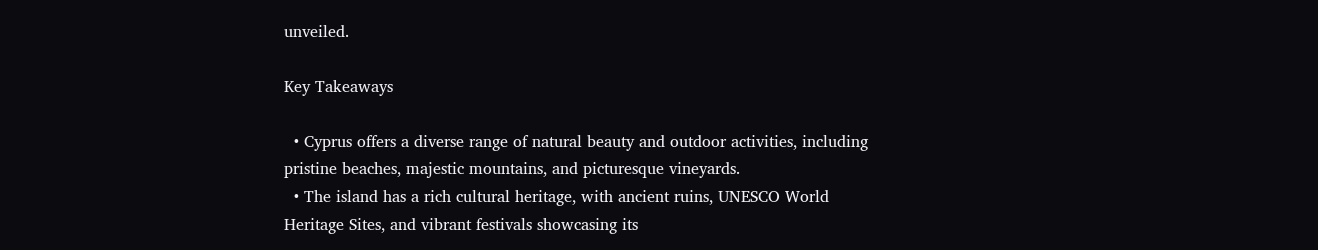unveiled.

Key Takeaways

  • Cyprus offers a diverse range of natural beauty and outdoor activities, including pristine beaches, majestic mountains, and picturesque vineyards.
  • The island has a rich cultural heritage, with ancient ruins, UNESCO World Heritage Sites, and vibrant festivals showcasing its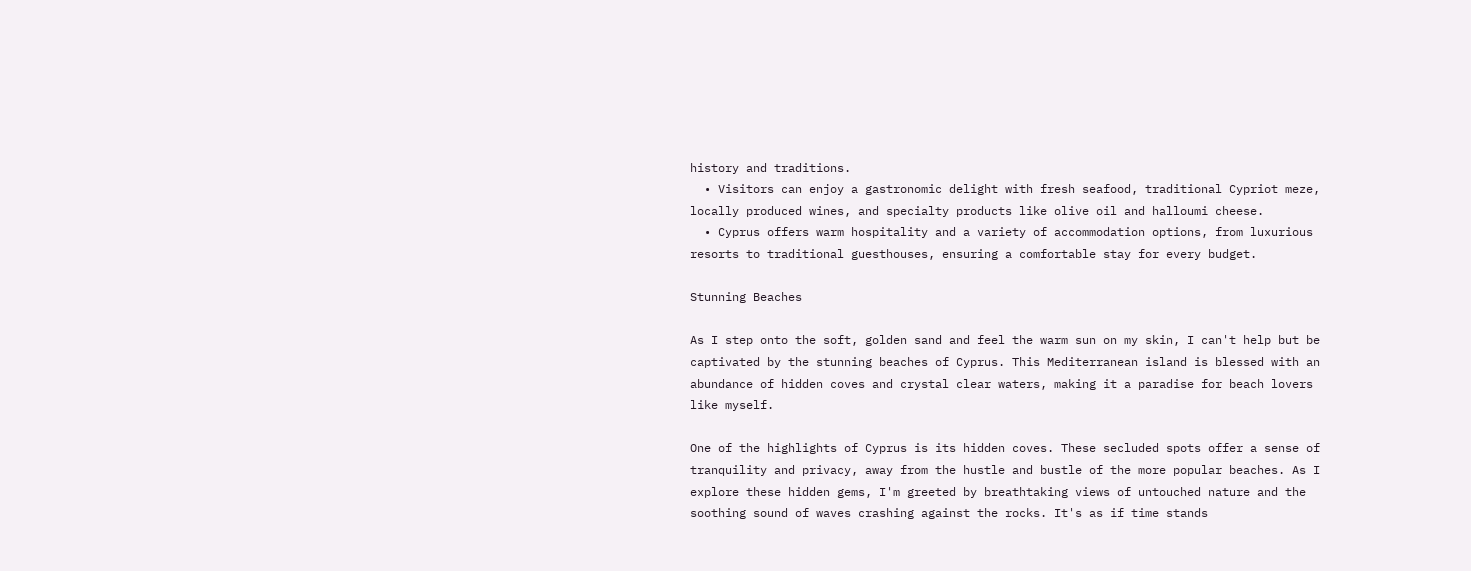history and traditions.
  • Visitors can enjoy a gastronomic delight with fresh seafood, traditional Cypriot meze, locally produced wines, and specialty products like olive oil and halloumi cheese.
  • Cyprus offers warm hospitality and a variety of accommodation options, from luxurious resorts to traditional guesthouses, ensuring a comfortable stay for every budget.

Stunning Beaches

As I step onto the soft, golden sand and feel the warm sun on my skin, I can't help but be captivated by the stunning beaches of Cyprus. This Mediterranean island is blessed with an abundance of hidden coves and crystal clear waters, making it a paradise for beach lovers like myself.

One of the highlights of Cyprus is its hidden coves. These secluded spots offer a sense of tranquility and privacy, away from the hustle and bustle of the more popular beaches. As I explore these hidden gems, I'm greeted by breathtaking views of untouched nature and the soothing sound of waves crashing against the rocks. It's as if time stands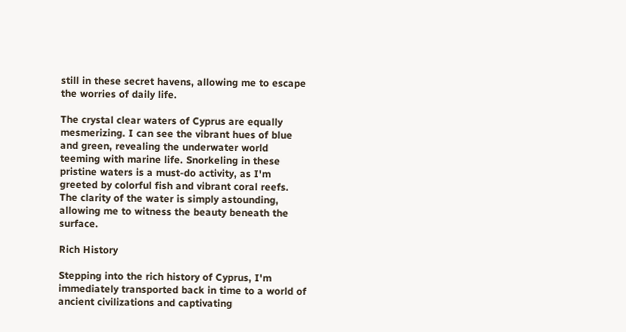still in these secret havens, allowing me to escape the worries of daily life.

The crystal clear waters of Cyprus are equally mesmerizing. I can see the vibrant hues of blue and green, revealing the underwater world teeming with marine life. Snorkeling in these pristine waters is a must-do activity, as I'm greeted by colorful fish and vibrant coral reefs. The clarity of the water is simply astounding, allowing me to witness the beauty beneath the surface.

Rich History

Stepping into the rich history of Cyprus, I'm immediately transported back in time to a world of ancient civilizations and captivating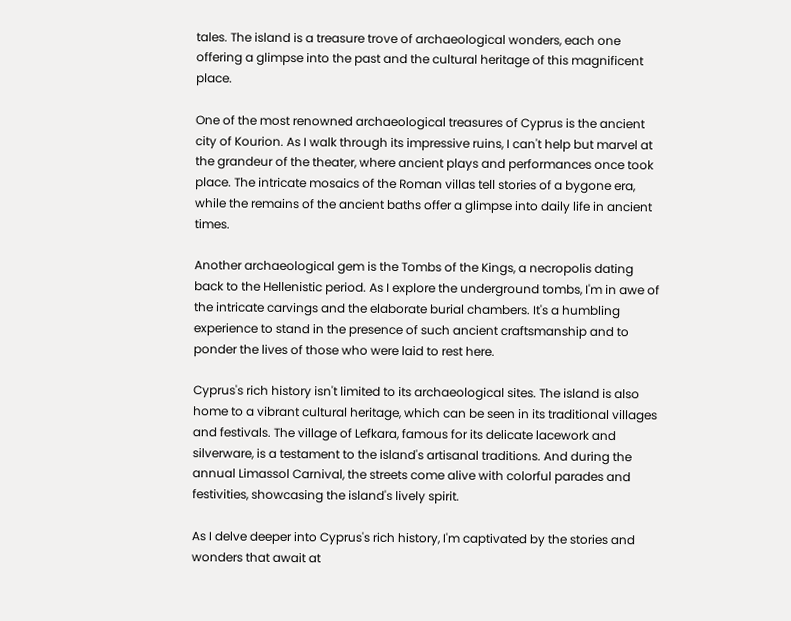tales. The island is a treasure trove of archaeological wonders, each one offering a glimpse into the past and the cultural heritage of this magnificent place.

One of the most renowned archaeological treasures of Cyprus is the ancient city of Kourion. As I walk through its impressive ruins, I can't help but marvel at the grandeur of the theater, where ancient plays and performances once took place. The intricate mosaics of the Roman villas tell stories of a bygone era, while the remains of the ancient baths offer a glimpse into daily life in ancient times.

Another archaeological gem is the Tombs of the Kings, a necropolis dating back to the Hellenistic period. As I explore the underground tombs, I'm in awe of the intricate carvings and the elaborate burial chambers. It's a humbling experience to stand in the presence of such ancient craftsmanship and to ponder the lives of those who were laid to rest here.

Cyprus's rich history isn't limited to its archaeological sites. The island is also home to a vibrant cultural heritage, which can be seen in its traditional villages and festivals. The village of Lefkara, famous for its delicate lacework and silverware, is a testament to the island's artisanal traditions. And during the annual Limassol Carnival, the streets come alive with colorful parades and festivities, showcasing the island's lively spirit.

As I delve deeper into Cyprus's rich history, I'm captivated by the stories and wonders that await at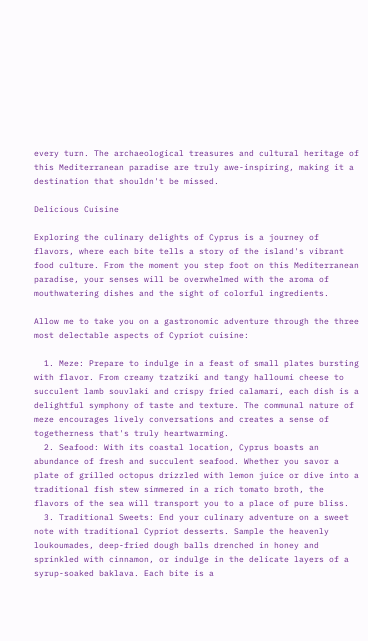every turn. The archaeological treasures and cultural heritage of this Mediterranean paradise are truly awe-inspiring, making it a destination that shouldn't be missed.

Delicious Cuisine

Exploring the culinary delights of Cyprus is a journey of flavors, where each bite tells a story of the island's vibrant food culture. From the moment you step foot on this Mediterranean paradise, your senses will be overwhelmed with the aroma of mouthwatering dishes and the sight of colorful ingredients.

Allow me to take you on a gastronomic adventure through the three most delectable aspects of Cypriot cuisine:

  1. Meze: Prepare to indulge in a feast of small plates bursting with flavor. From creamy tzatziki and tangy halloumi cheese to succulent lamb souvlaki and crispy fried calamari, each dish is a delightful symphony of taste and texture. The communal nature of meze encourages lively conversations and creates a sense of togetherness that's truly heartwarming.
  2. Seafood: With its coastal location, Cyprus boasts an abundance of fresh and succulent seafood. Whether you savor a plate of grilled octopus drizzled with lemon juice or dive into a traditional fish stew simmered in a rich tomato broth, the flavors of the sea will transport you to a place of pure bliss.
  3. Traditional Sweets: End your culinary adventure on a sweet note with traditional Cypriot desserts. Sample the heavenly loukoumades, deep-fried dough balls drenched in honey and sprinkled with cinnamon, or indulge in the delicate layers of a syrup-soaked baklava. Each bite is a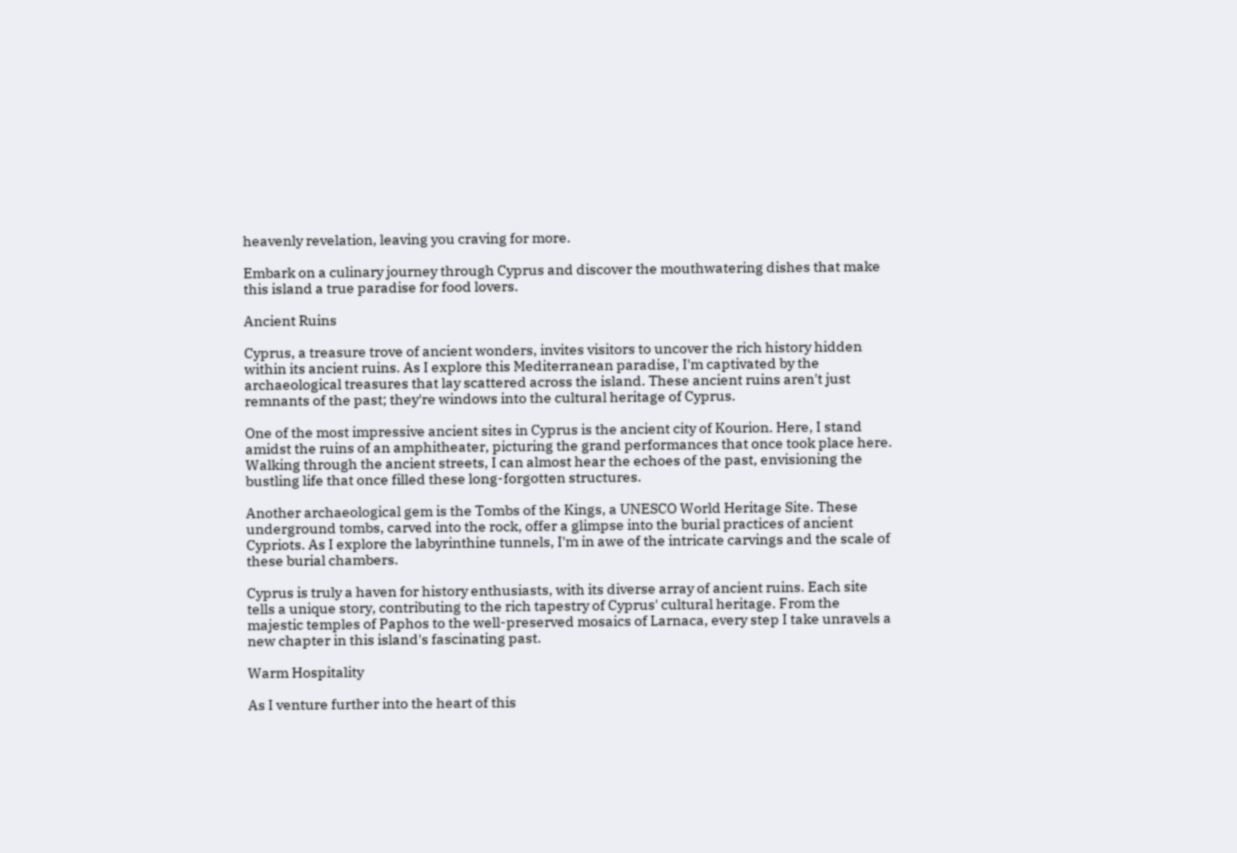heavenly revelation, leaving you craving for more.

Embark on a culinary journey through Cyprus and discover the mouthwatering dishes that make this island a true paradise for food lovers.

Ancient Ruins

Cyprus, a treasure trove of ancient wonders, invites visitors to uncover the rich history hidden within its ancient ruins. As I explore this Mediterranean paradise, I'm captivated by the archaeological treasures that lay scattered across the island. These ancient ruins aren't just remnants of the past; they're windows into the cultural heritage of Cyprus.

One of the most impressive ancient sites in Cyprus is the ancient city of Kourion. Here, I stand amidst the ruins of an amphitheater, picturing the grand performances that once took place here. Walking through the ancient streets, I can almost hear the echoes of the past, envisioning the bustling life that once filled these long-forgotten structures.

Another archaeological gem is the Tombs of the Kings, a UNESCO World Heritage Site. These underground tombs, carved into the rock, offer a glimpse into the burial practices of ancient Cypriots. As I explore the labyrinthine tunnels, I'm in awe of the intricate carvings and the scale of these burial chambers.

Cyprus is truly a haven for history enthusiasts, with its diverse array of ancient ruins. Each site tells a unique story, contributing to the rich tapestry of Cyprus' cultural heritage. From the majestic temples of Paphos to the well-preserved mosaics of Larnaca, every step I take unravels a new chapter in this island's fascinating past.

Warm Hospitality

As I venture further into the heart of this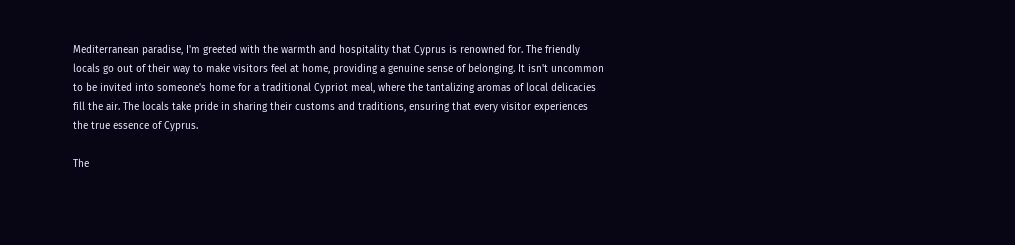Mediterranean paradise, I'm greeted with the warmth and hospitality that Cyprus is renowned for. The friendly locals go out of their way to make visitors feel at home, providing a genuine sense of belonging. It isn't uncommon to be invited into someone's home for a traditional Cypriot meal, where the tantalizing aromas of local delicacies fill the air. The locals take pride in sharing their customs and traditions, ensuring that every visitor experiences the true essence of Cyprus.

The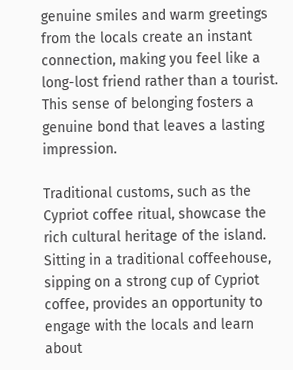genuine smiles and warm greetings from the locals create an instant connection, making you feel like a long-lost friend rather than a tourist. This sense of belonging fosters a genuine bond that leaves a lasting impression.

Traditional customs, such as the Cypriot coffee ritual, showcase the rich cultural heritage of the island. Sitting in a traditional coffeehouse, sipping on a strong cup of Cypriot coffee, provides an opportunity to engage with the locals and learn about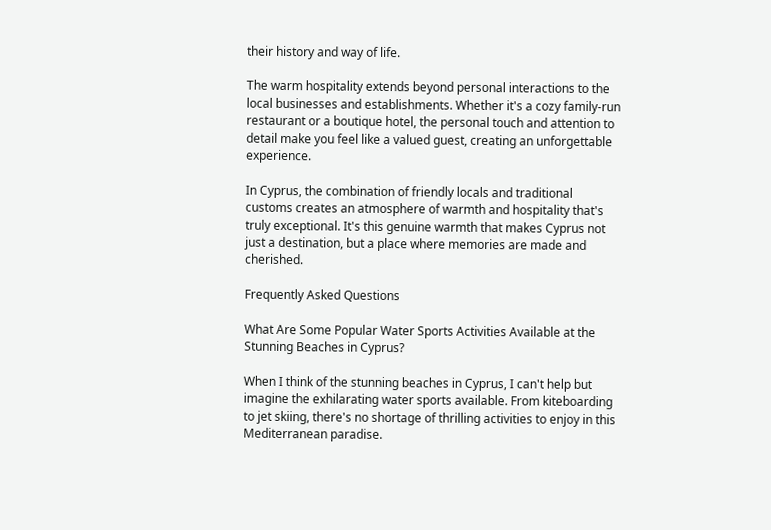their history and way of life.

The warm hospitality extends beyond personal interactions to the local businesses and establishments. Whether it's a cozy family-run restaurant or a boutique hotel, the personal touch and attention to detail make you feel like a valued guest, creating an unforgettable experience.

In Cyprus, the combination of friendly locals and traditional customs creates an atmosphere of warmth and hospitality that's truly exceptional. It's this genuine warmth that makes Cyprus not just a destination, but a place where memories are made and cherished.

Frequently Asked Questions

What Are Some Popular Water Sports Activities Available at the Stunning Beaches in Cyprus?

When I think of the stunning beaches in Cyprus, I can't help but imagine the exhilarating water sports available. From kiteboarding to jet skiing, there's no shortage of thrilling activities to enjoy in this Mediterranean paradise.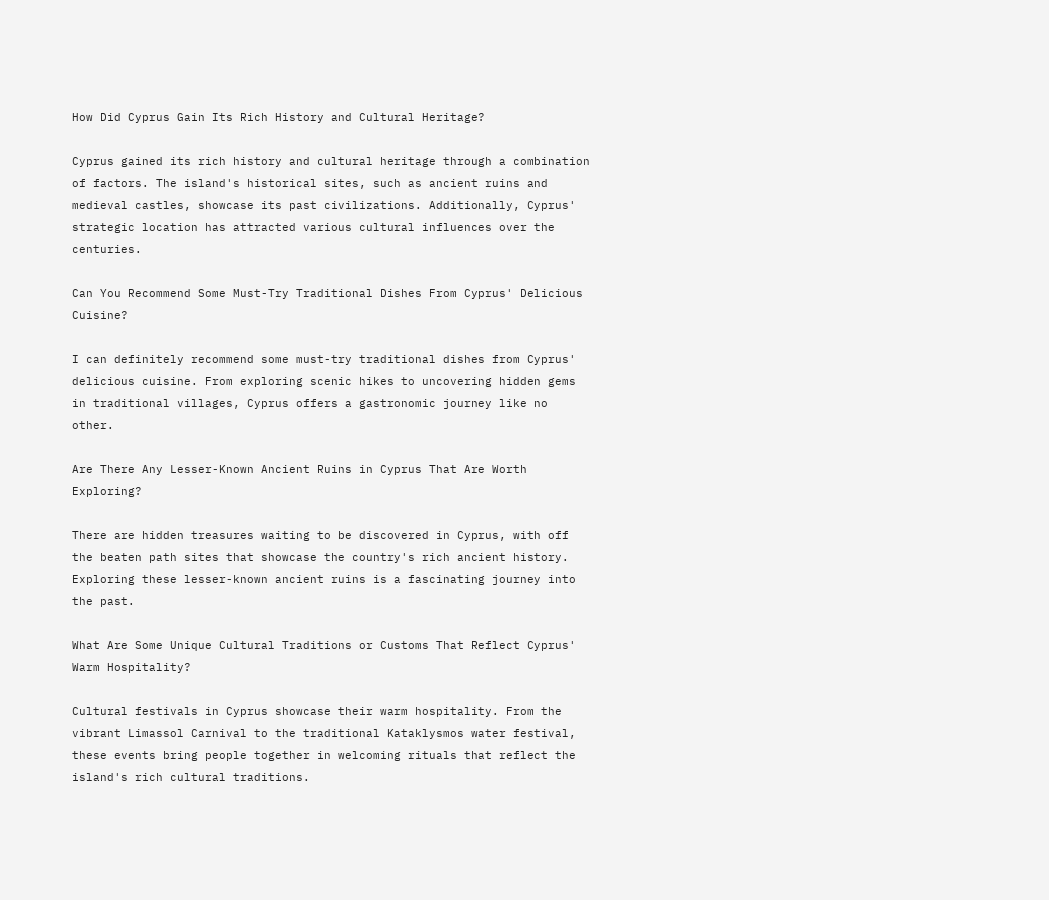How Did Cyprus Gain Its Rich History and Cultural Heritage?

Cyprus gained its rich history and cultural heritage through a combination of factors. The island's historical sites, such as ancient ruins and medieval castles, showcase its past civilizations. Additionally, Cyprus' strategic location has attracted various cultural influences over the centuries.

Can You Recommend Some Must-Try Traditional Dishes From Cyprus' Delicious Cuisine?

I can definitely recommend some must-try traditional dishes from Cyprus' delicious cuisine. From exploring scenic hikes to uncovering hidden gems in traditional villages, Cyprus offers a gastronomic journey like no other.

Are There Any Lesser-Known Ancient Ruins in Cyprus That Are Worth Exploring?

There are hidden treasures waiting to be discovered in Cyprus, with off the beaten path sites that showcase the country's rich ancient history. Exploring these lesser-known ancient ruins is a fascinating journey into the past.

What Are Some Unique Cultural Traditions or Customs That Reflect Cyprus' Warm Hospitality?

Cultural festivals in Cyprus showcase their warm hospitality. From the vibrant Limassol Carnival to the traditional Kataklysmos water festival, these events bring people together in welcoming rituals that reflect the island's rich cultural traditions.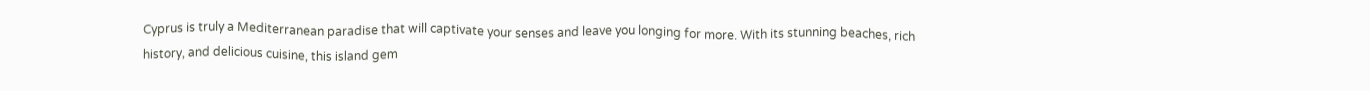Cyprus is truly a Mediterranean paradise that will captivate your senses and leave you longing for more. With its stunning beaches, rich history, and delicious cuisine, this island gem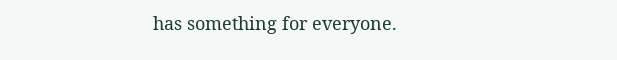has something for everyone.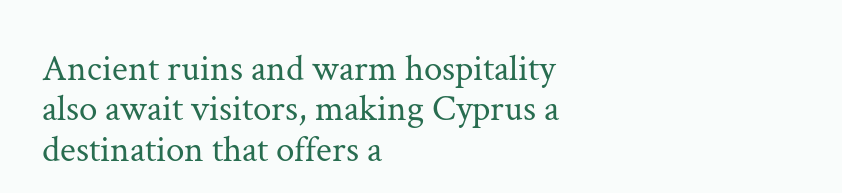Ancient ruins and warm hospitality also await visitors, making Cyprus a destination that offers a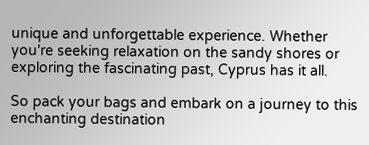unique and unforgettable experience. Whether you're seeking relaxation on the sandy shores or exploring the fascinating past, Cyprus has it all.

So pack your bags and embark on a journey to this enchanting destination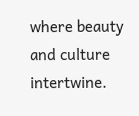where beauty and culture intertwine.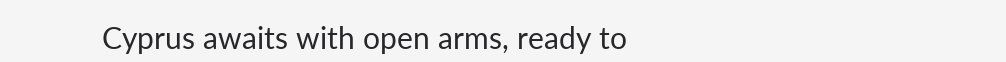Cyprus awaits with open arms, ready to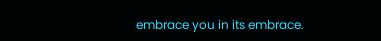embrace you in its embrace.